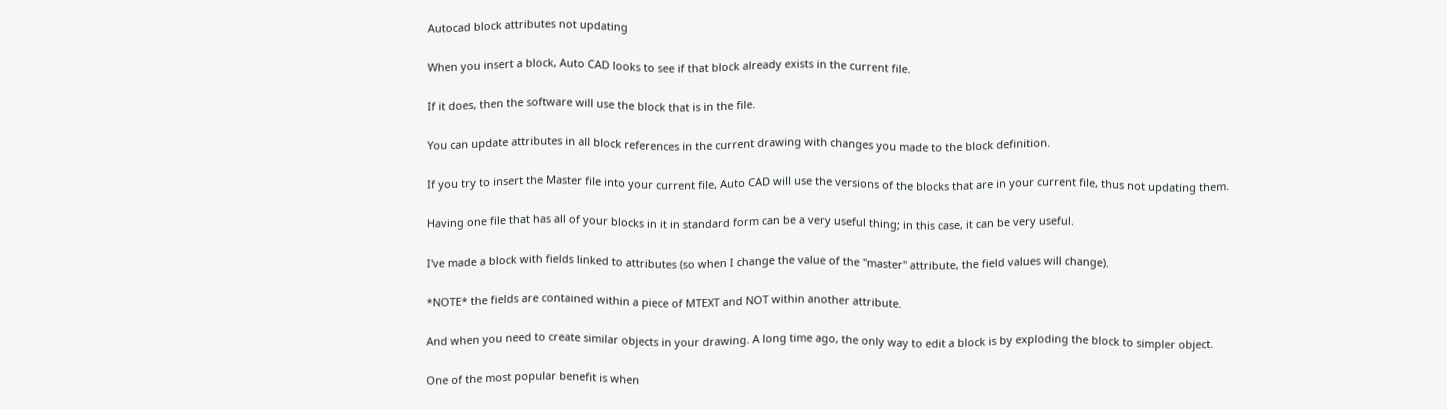Autocad block attributes not updating

When you insert a block, Auto CAD looks to see if that block already exists in the current file.

If it does, then the software will use the block that is in the file.

You can update attributes in all block references in the current drawing with changes you made to the block definition.

If you try to insert the Master file into your current file, Auto CAD will use the versions of the blocks that are in your current file, thus not updating them.

Having one file that has all of your blocks in it in standard form can be a very useful thing; in this case, it can be very useful.

I've made a block with fields linked to attributes (so when I change the value of the "master" attribute, the field values will change).

*NOTE* the fields are contained within a piece of MTEXT and NOT within another attribute.

And when you need to create similar objects in your drawing. A long time ago, the only way to edit a block is by exploding the block to simpler object.

One of the most popular benefit is when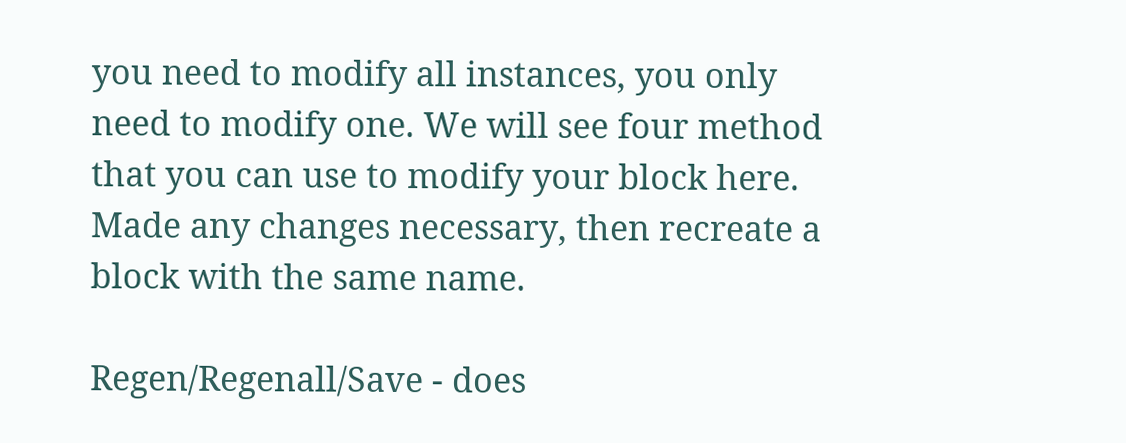you need to modify all instances, you only need to modify one. We will see four method that you can use to modify your block here. Made any changes necessary, then recreate a block with the same name.

Regen/Regenall/Save - does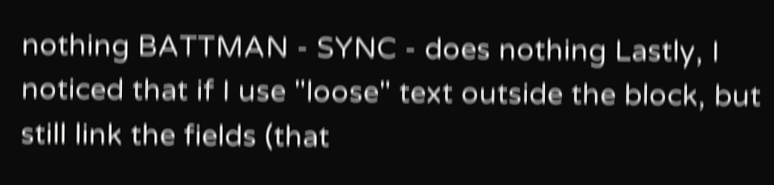nothing BATTMAN - SYNC - does nothing Lastly, I noticed that if I use "loose" text outside the block, but still link the fields (that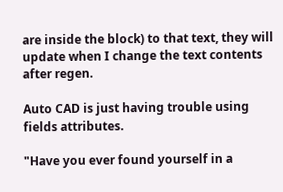are inside the block) to that text, they will update when I change the text contents after regen.

Auto CAD is just having trouble using fields attributes.

"Have you ever found yourself in a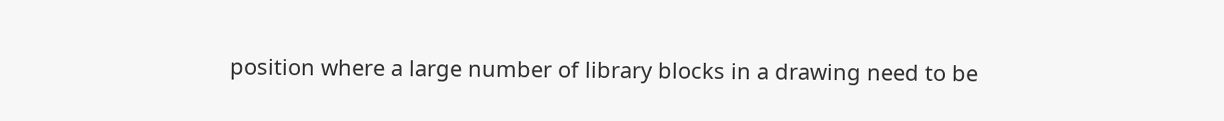position where a large number of library blocks in a drawing need to be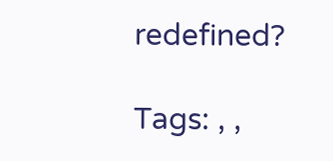redefined?

Tags: , ,